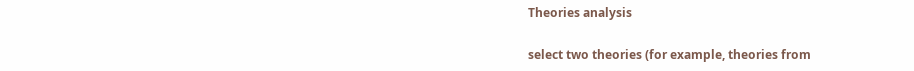Theories analysis

select two theories (for example, theories from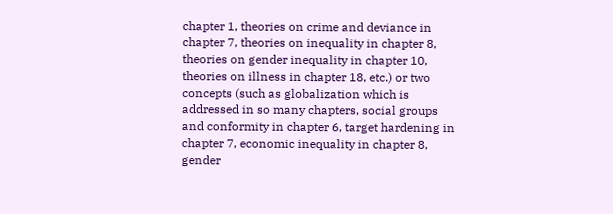chapter 1, theories on crime and deviance in chapter 7, theories on inequality in chapter 8, theories on gender inequality in chapter 10, theories on illness in chapter 18, etc.) or two concepts (such as globalization which is addressed in so many chapters, social groups and conformity in chapter 6, target hardening in chapter 7, economic inequality in chapter 8, gender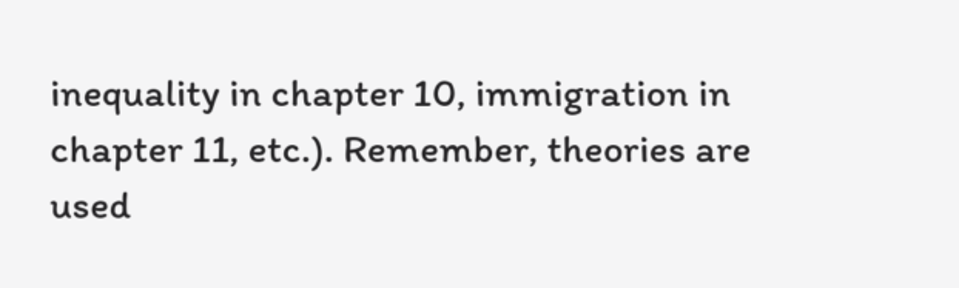inequality in chapter 10, immigration in chapter 11, etc.). Remember, theories are used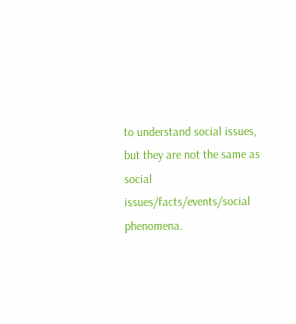to understand social issues, but they are not the same as social issues/facts/events/social phenomena.